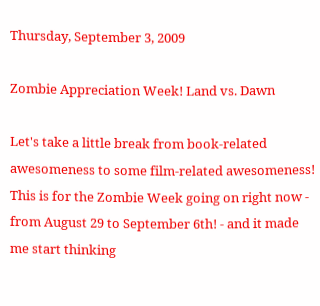Thursday, September 3, 2009

Zombie Appreciation Week! Land vs. Dawn

Let's take a little break from book-related awesomeness to some film-related awesomeness! This is for the Zombie Week going on right now - from August 29 to September 6th! - and it made me start thinking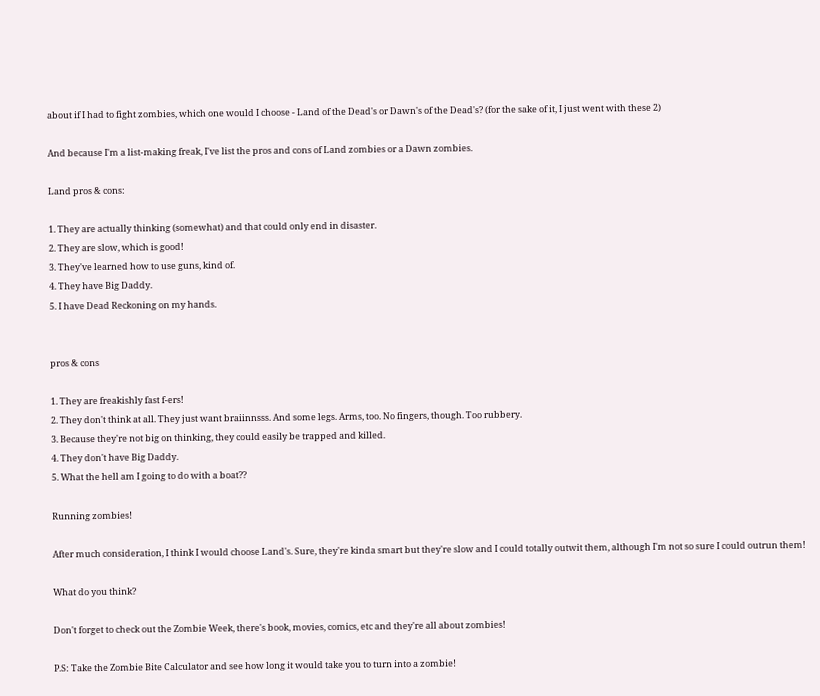about if I had to fight zombies, which one would I choose - Land of the Dead's or Dawn's of the Dead's? (for the sake of it, I just went with these 2)

And because I'm a list-making freak, I've list the pros and cons of Land zombies or a Dawn zombies.

Land pros & cons:

1. They are actually thinking (somewhat) and that could only end in disaster.
2. They are slow, which is good!
3. They've learned how to use guns, kind of.
4. They have Big Daddy.
5. I have Dead Reckoning on my hands.


pros & cons

1. They are freakishly fast f-ers!
2. They don't think at all. They just want braiinnsss. And some legs. Arms, too. No fingers, though. Too rubbery.
3. Because they're not big on thinking, they could easily be trapped and killed.
4. They don't have Big Daddy.
5. What the hell am I going to do with a boat??

Running zombies!

After much consideration, I think I would choose Land's. Sure, they're kinda smart but they're slow and I could totally outwit them, although I'm not so sure I could outrun them!

What do you think?

Don't forget to check out the Zombie Week, there's book, movies, comics, etc and they're all about zombies!

P.S: Take the Zombie Bite Calculator and see how long it would take you to turn into a zombie!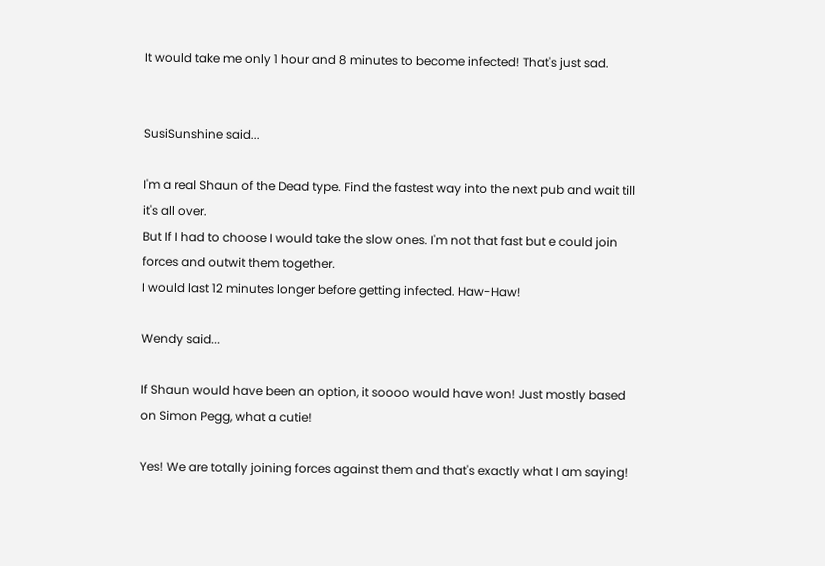It would take me only 1 hour and 8 minutes to become infected! That's just sad.


SusiSunshine said...

I'm a real Shaun of the Dead type. Find the fastest way into the next pub and wait till it's all over.
But If I had to choose I would take the slow ones. I'm not that fast but e could join forces and outwit them together.
I would last 12 minutes longer before getting infected. Haw-Haw!

Wendy said...

If Shaun would have been an option, it soooo would have won! Just mostly based on Simon Pegg, what a cutie!

Yes! We are totally joining forces against them and that's exactly what I am saying!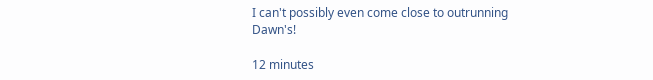I can't possibly even come close to outrunning Dawn's!

12 minutes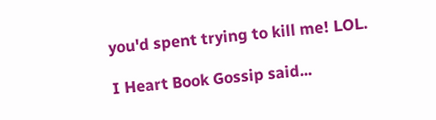you'd spent trying to kill me! LOL.

I Heart Book Gossip said...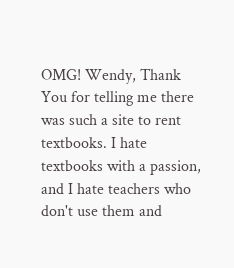OMG! Wendy, Thank You for telling me there was such a site to rent textbooks. I hate textbooks with a passion, and I hate teachers who don't use them and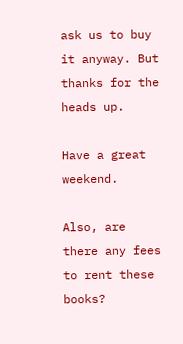ask us to buy it anyway. But thanks for the heads up.

Have a great weekend.

Also, are there any fees to rent these books?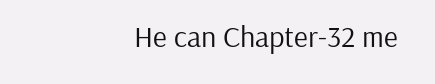He can Chapter-32 me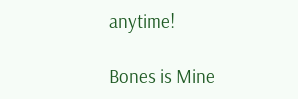anytime!

Bones is Mine